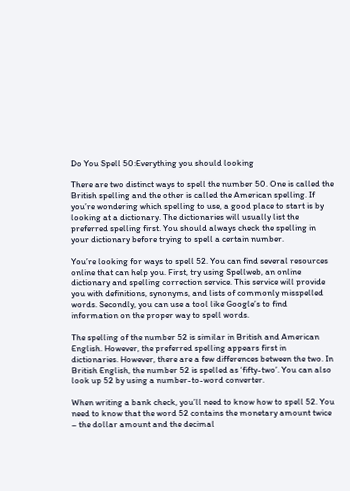Do You Spell 50:Everything you should looking

There are two distinct ways to spell the number 50. One is called the British spelling and the other is called the American spelling. If you’re wondering which spelling to use, a good place to start is by looking at a dictionary. The dictionaries will usually list the preferred spelling first. You should always check the spelling in your dictionary before trying to spell a certain number.

You’re looking for ways to spell 52. You can find several resources online that can help you. First, try using Spellweb, an online dictionary and spelling correction service. This service will provide you with definitions, synonyms, and lists of commonly misspelled words. Secondly, you can use a tool like Google’s to find information on the proper way to spell words.

The spelling of the number 52 is similar in British and American English. However, the preferred spelling appears first in dictionaries. However, there are a few differences between the two. In British English, the number 52 is spelled as ‘fifty-two’. You can also look up 52 by using a number-to-word converter.

When writing a bank check, you’ll need to know how to spell 52. You need to know that the word 52 contains the monetary amount twice – the dollar amount and the decimal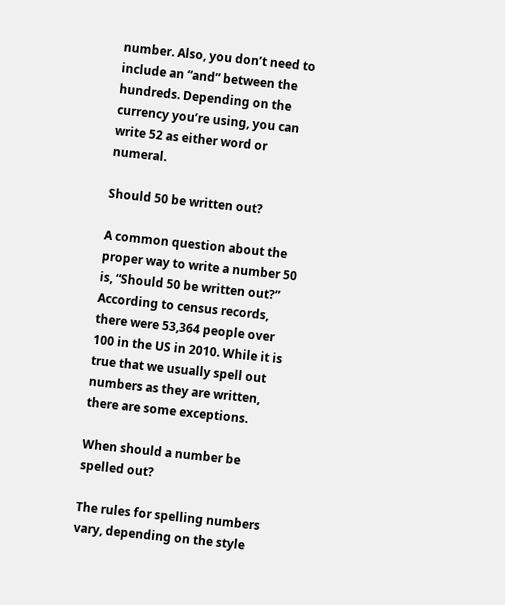number. Also, you don’t need to include an “and” between the hundreds. Depending on the currency you’re using, you can write 52 as either word or numeral.

Should 50 be written out?

A common question about the proper way to write a number 50 is, “Should 50 be written out?” According to census records, there were 53,364 people over 100 in the US in 2010. While it is true that we usually spell out numbers as they are written, there are some exceptions.

When should a number be spelled out?

The rules for spelling numbers vary, depending on the style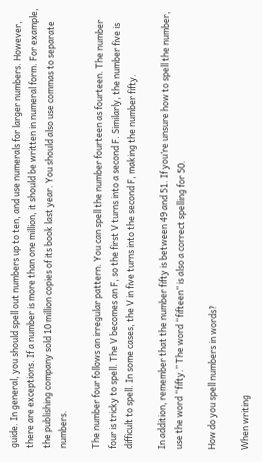guide. In general, you should spell out numbers up to ten, and use numerals for larger numbers. However, there are exceptions. If a number is more than one million, it should be written in numeral form. For example, the publishing company sold 10 million copies of its book last year. You should also use commas to separate numbers.

The number four follows an irregular pattern. You can spell the number fourteen as fourteen. The number four is tricky to spell. The V becomes an F, so the first V turns into a second F. Similarly, the number five is difficult to spell. In some cases, the V in five turns into the second F, making the number fifty.

In addition, remember that the number fifty is between 49 and 51. If you’re unsure how to spell the number, use the word “fifty.” The word “fifteen” is also a correct spelling for 50.

How do you spell numbers in words?

When writing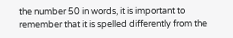the number 50 in words, it is important to remember that it is spelled differently from the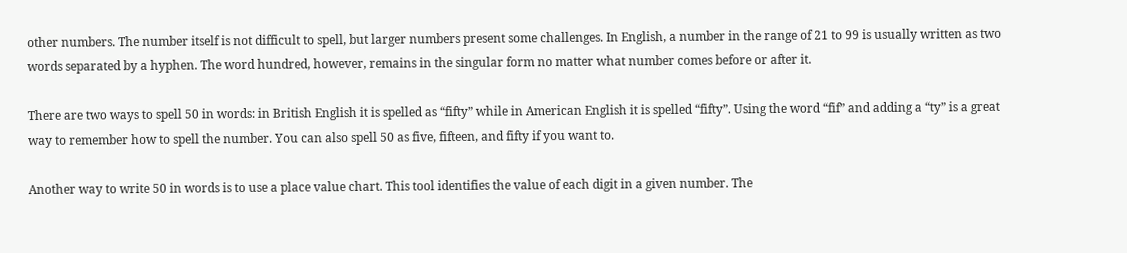other numbers. The number itself is not difficult to spell, but larger numbers present some challenges. In English, a number in the range of 21 to 99 is usually written as two words separated by a hyphen. The word hundred, however, remains in the singular form no matter what number comes before or after it.

There are two ways to spell 50 in words: in British English it is spelled as “fifty” while in American English it is spelled “fifty”. Using the word “fif” and adding a “ty” is a great way to remember how to spell the number. You can also spell 50 as five, fifteen, and fifty if you want to.

Another way to write 50 in words is to use a place value chart. This tool identifies the value of each digit in a given number. The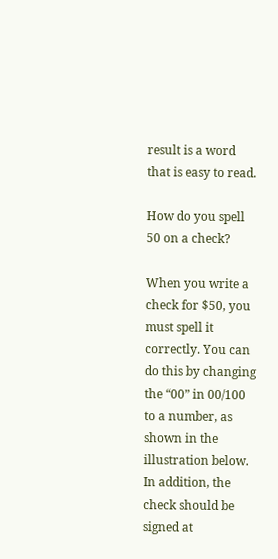result is a word that is easy to read.

How do you spell 50 on a check?

When you write a check for $50, you must spell it correctly. You can do this by changing the “00” in 00/100 to a number, as shown in the illustration below. In addition, the check should be signed at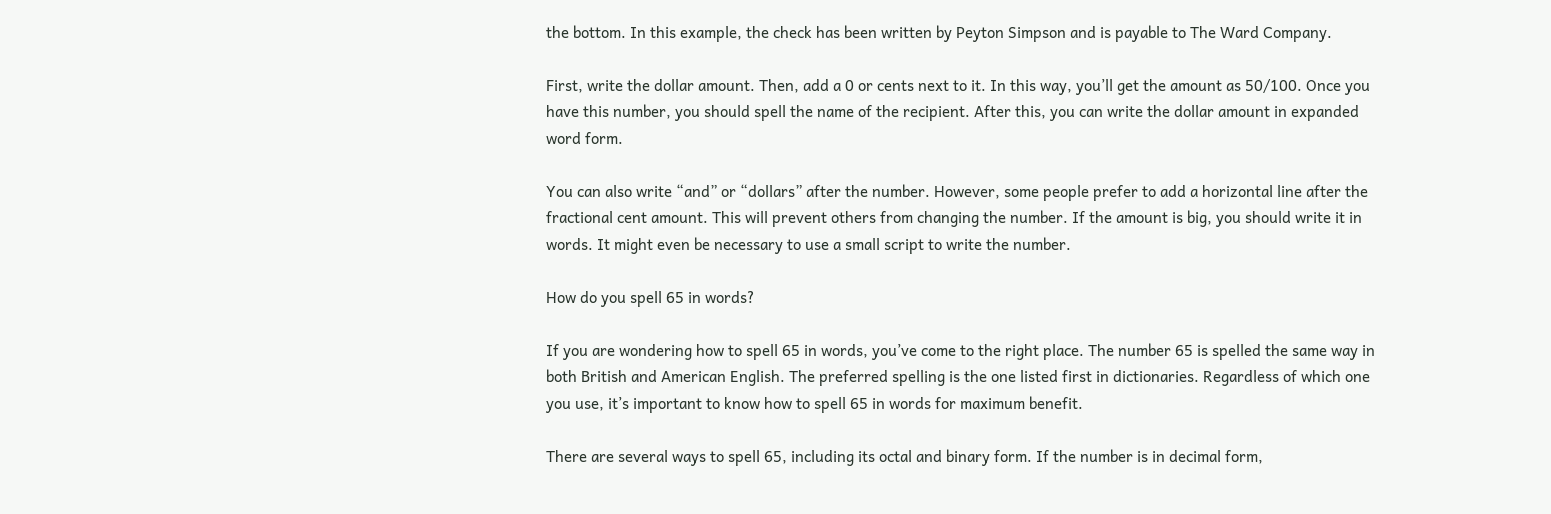the bottom. In this example, the check has been written by Peyton Simpson and is payable to The Ward Company.

First, write the dollar amount. Then, add a 0 or cents next to it. In this way, you’ll get the amount as 50/100. Once you have this number, you should spell the name of the recipient. After this, you can write the dollar amount in expanded word form.

You can also write “and” or “dollars” after the number. However, some people prefer to add a horizontal line after the fractional cent amount. This will prevent others from changing the number. If the amount is big, you should write it in words. It might even be necessary to use a small script to write the number.

How do you spell 65 in words?

If you are wondering how to spell 65 in words, you’ve come to the right place. The number 65 is spelled the same way in both British and American English. The preferred spelling is the one listed first in dictionaries. Regardless of which one you use, it’s important to know how to spell 65 in words for maximum benefit.

There are several ways to spell 65, including its octal and binary form. If the number is in decimal form,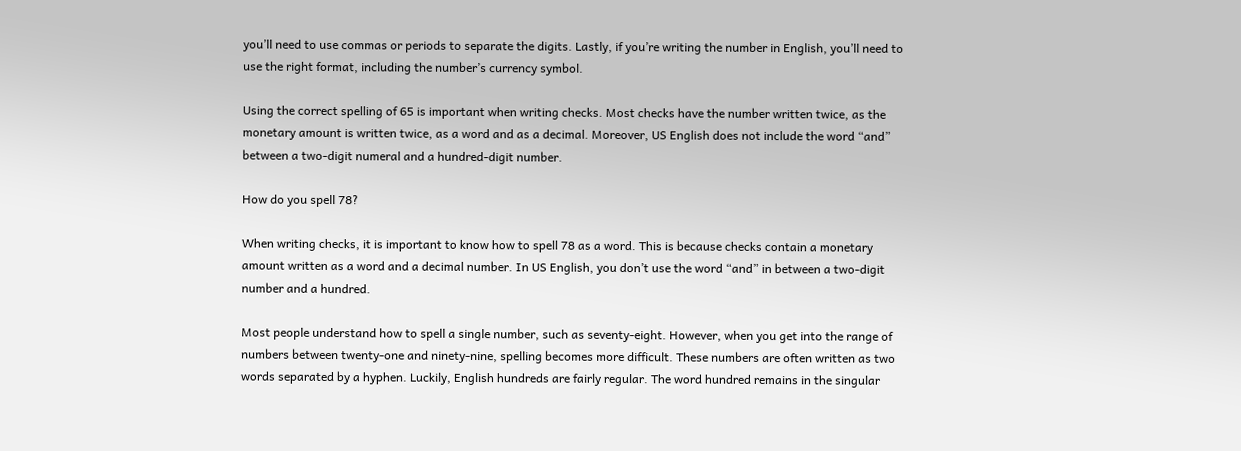you’ll need to use commas or periods to separate the digits. Lastly, if you’re writing the number in English, you’ll need to use the right format, including the number’s currency symbol.

Using the correct spelling of 65 is important when writing checks. Most checks have the number written twice, as the monetary amount is written twice, as a word and as a decimal. Moreover, US English does not include the word “and” between a two-digit numeral and a hundred-digit number.

How do you spell 78?

When writing checks, it is important to know how to spell 78 as a word. This is because checks contain a monetary amount written as a word and a decimal number. In US English, you don’t use the word “and” in between a two-digit number and a hundred.

Most people understand how to spell a single number, such as seventy-eight. However, when you get into the range of numbers between twenty-one and ninety-nine, spelling becomes more difficult. These numbers are often written as two words separated by a hyphen. Luckily, English hundreds are fairly regular. The word hundred remains in the singular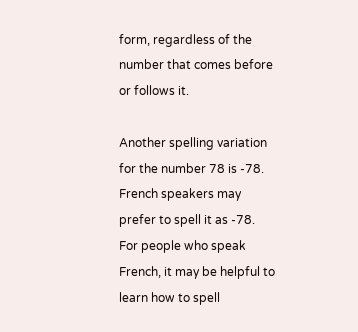form, regardless of the number that comes before or follows it.

Another spelling variation for the number 78 is -78. French speakers may prefer to spell it as -78. For people who speak French, it may be helpful to learn how to spell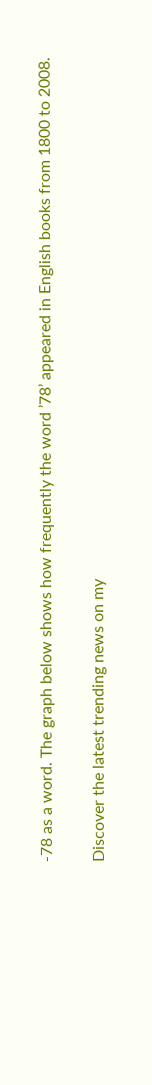-78 as a word. The graph below shows how frequently the word ’78’ appeared in English books from 1800 to 2008.

Discover the latest trending news on my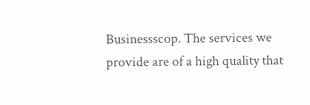Businessscop. The services we provide are of a high quality that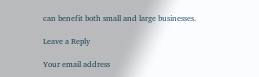can benefit both small and large businesses.

Leave a Reply

Your email address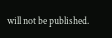will not be published.